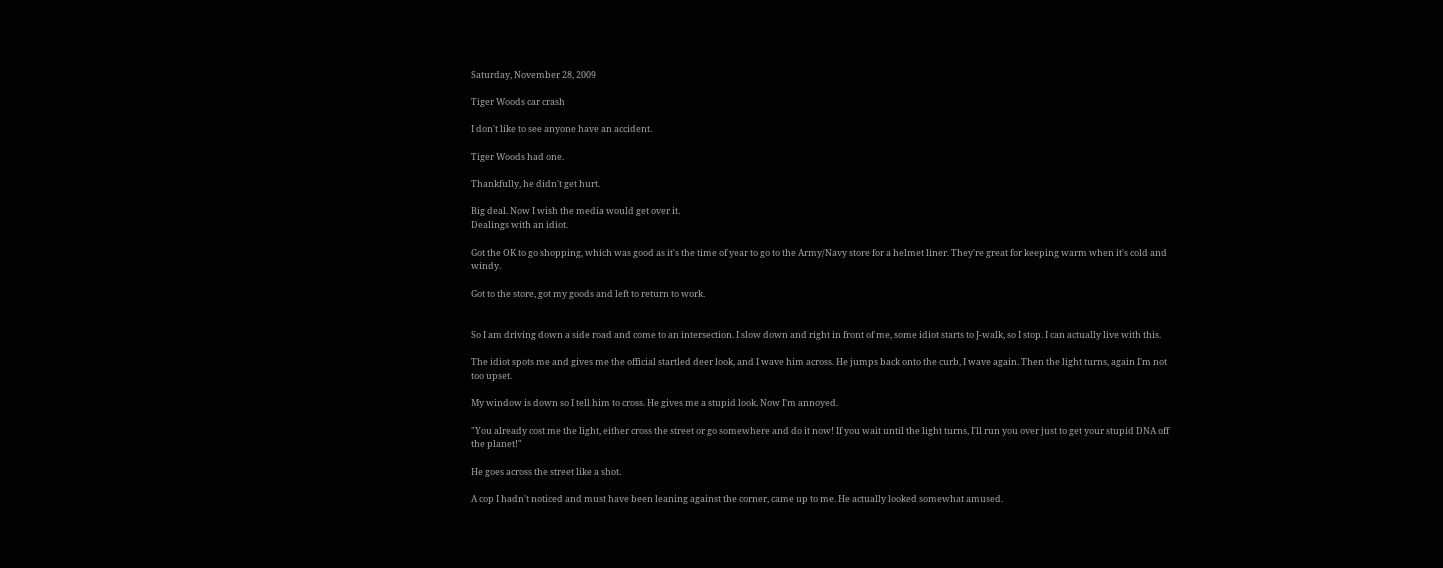Saturday, November 28, 2009

Tiger Woods car crash

I don't like to see anyone have an accident.

Tiger Woods had one.

Thankfully, he didn't get hurt.

Big deal. Now I wish the media would get over it.
Dealings with an idiot.

Got the OK to go shopping, which was good as it's the time of year to go to the Army/Navy store for a helmet liner. They're great for keeping warm when it's cold and windy.

Got to the store, got my goods and left to return to work.


So I am driving down a side road and come to an intersection. I slow down and right in front of me, some idiot starts to J-walk, so I stop. I can actually live with this.

The idiot spots me and gives me the official startled deer look, and I wave him across. He jumps back onto the curb, I wave again. Then the light turns, again I'm not too upset.

My window is down so I tell him to cross. He gives me a stupid look. Now I'm annoyed.

"You already cost me the light, either cross the street or go somewhere and do it now! If you wait until the light turns, I'll run you over just to get your stupid DNA off the planet!"

He goes across the street like a shot.

A cop I hadn't noticed and must have been leaning against the corner, came up to me. He actually looked somewhat amused.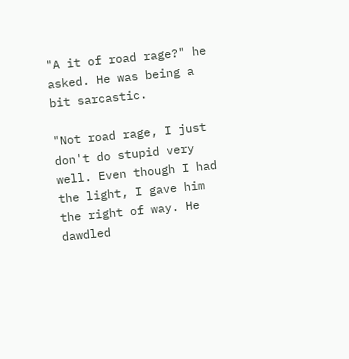"A it of road rage?" he asked. He was being a bit sarcastic.

"Not road rage, I just don't do stupid very well. Even though I had the light, I gave him the right of way. He dawdled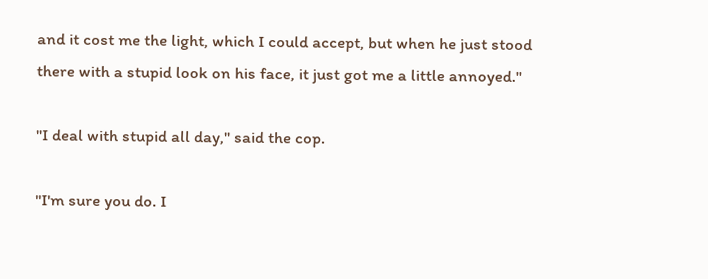and it cost me the light, which I could accept, but when he just stood there with a stupid look on his face, it just got me a little annoyed."

"I deal with stupid all day," said the cop.

"I'm sure you do. I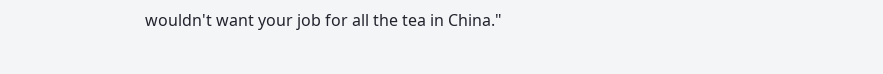wouldn't want your job for all the tea in China."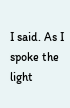I said. As I spoke the light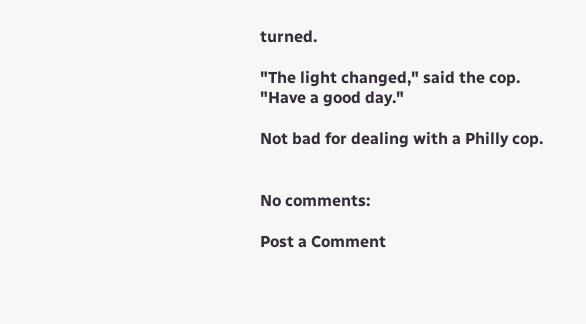turned.

"The light changed," said the cop. "Have a good day."

Not bad for dealing with a Philly cop.


No comments:

Post a Comment